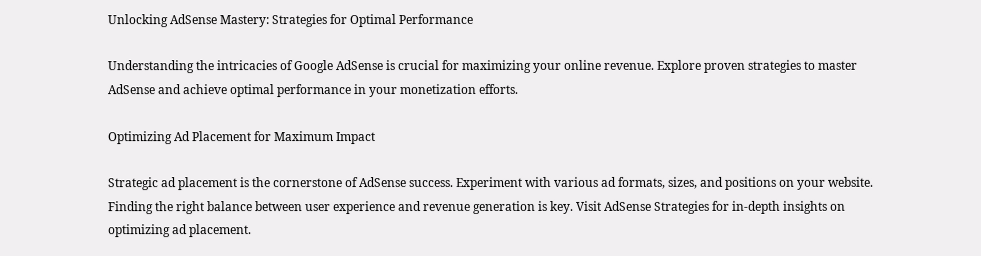Unlocking AdSense Mastery: Strategies for Optimal Performance

Understanding the intricacies of Google AdSense is crucial for maximizing your online revenue. Explore proven strategies to master AdSense and achieve optimal performance in your monetization efforts.

Optimizing Ad Placement for Maximum Impact

Strategic ad placement is the cornerstone of AdSense success. Experiment with various ad formats, sizes, and positions on your website. Finding the right balance between user experience and revenue generation is key. Visit AdSense Strategies for in-depth insights on optimizing ad placement.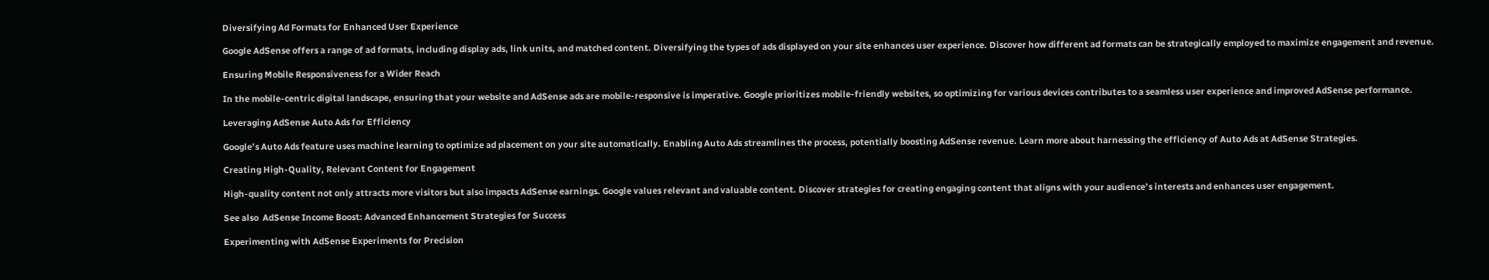Diversifying Ad Formats for Enhanced User Experience

Google AdSense offers a range of ad formats, including display ads, link units, and matched content. Diversifying the types of ads displayed on your site enhances user experience. Discover how different ad formats can be strategically employed to maximize engagement and revenue.

Ensuring Mobile Responsiveness for a Wider Reach

In the mobile-centric digital landscape, ensuring that your website and AdSense ads are mobile-responsive is imperative. Google prioritizes mobile-friendly websites, so optimizing for various devices contributes to a seamless user experience and improved AdSense performance.

Leveraging AdSense Auto Ads for Efficiency

Google’s Auto Ads feature uses machine learning to optimize ad placement on your site automatically. Enabling Auto Ads streamlines the process, potentially boosting AdSense revenue. Learn more about harnessing the efficiency of Auto Ads at AdSense Strategies.

Creating High-Quality, Relevant Content for Engagement

High-quality content not only attracts more visitors but also impacts AdSense earnings. Google values relevant and valuable content. Discover strategies for creating engaging content that aligns with your audience’s interests and enhances user engagement.

See also  AdSense Income Boost: Advanced Enhancement Strategies for Success

Experimenting with AdSense Experiments for Precision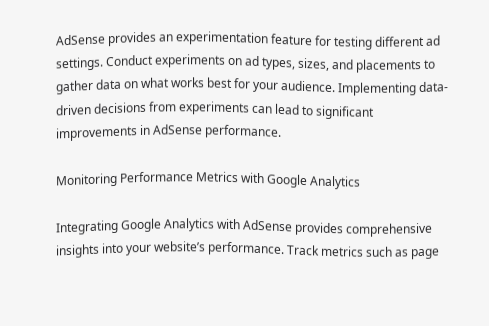AdSense provides an experimentation feature for testing different ad settings. Conduct experiments on ad types, sizes, and placements to gather data on what works best for your audience. Implementing data-driven decisions from experiments can lead to significant improvements in AdSense performance.

Monitoring Performance Metrics with Google Analytics

Integrating Google Analytics with AdSense provides comprehensive insights into your website’s performance. Track metrics such as page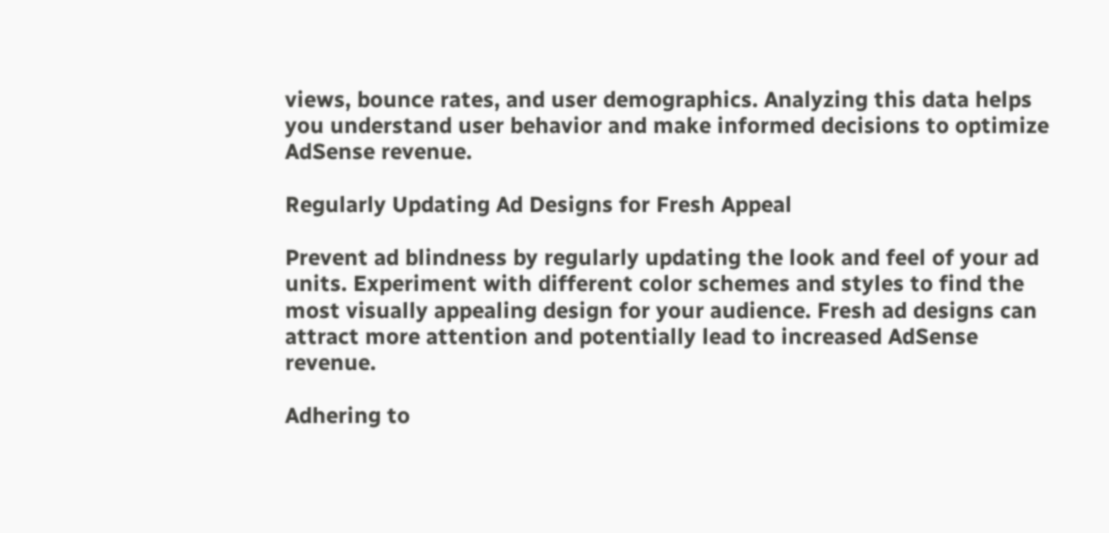views, bounce rates, and user demographics. Analyzing this data helps you understand user behavior and make informed decisions to optimize AdSense revenue.

Regularly Updating Ad Designs for Fresh Appeal

Prevent ad blindness by regularly updating the look and feel of your ad units. Experiment with different color schemes and styles to find the most visually appealing design for your audience. Fresh ad designs can attract more attention and potentially lead to increased AdSense revenue.

Adhering to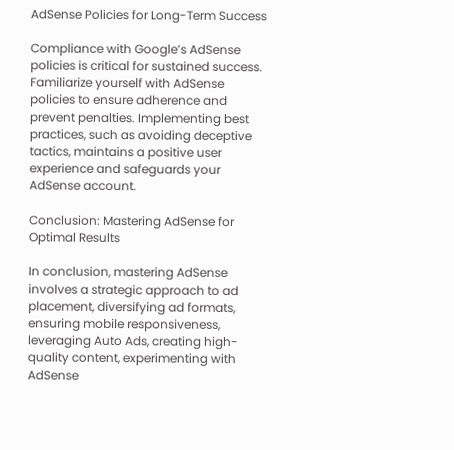AdSense Policies for Long-Term Success

Compliance with Google’s AdSense policies is critical for sustained success. Familiarize yourself with AdSense policies to ensure adherence and prevent penalties. Implementing best practices, such as avoiding deceptive tactics, maintains a positive user experience and safeguards your AdSense account.

Conclusion: Mastering AdSense for Optimal Results

In conclusion, mastering AdSense involves a strategic approach to ad placement, diversifying ad formats, ensuring mobile responsiveness, leveraging Auto Ads, creating high-quality content, experimenting with AdSense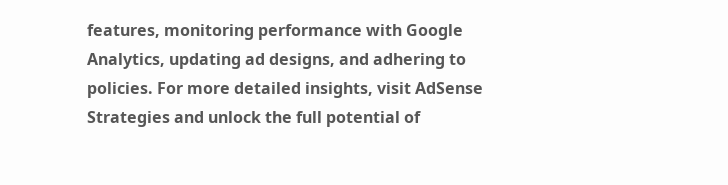features, monitoring performance with Google Analytics, updating ad designs, and adhering to policies. For more detailed insights, visit AdSense Strategies and unlock the full potential of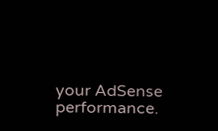your AdSense performance.